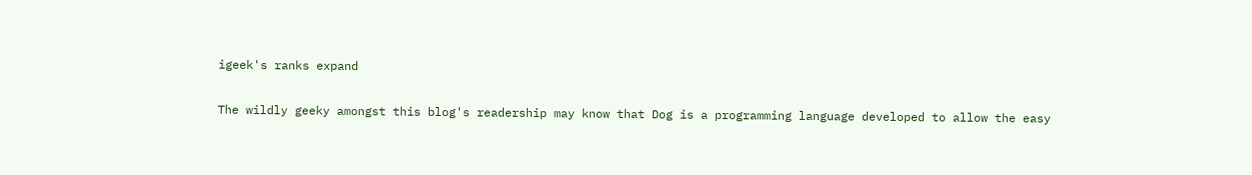igeek's ranks expand

The wildly geeky amongst this blog's readership may know that Dog is a programming language developed to allow the easy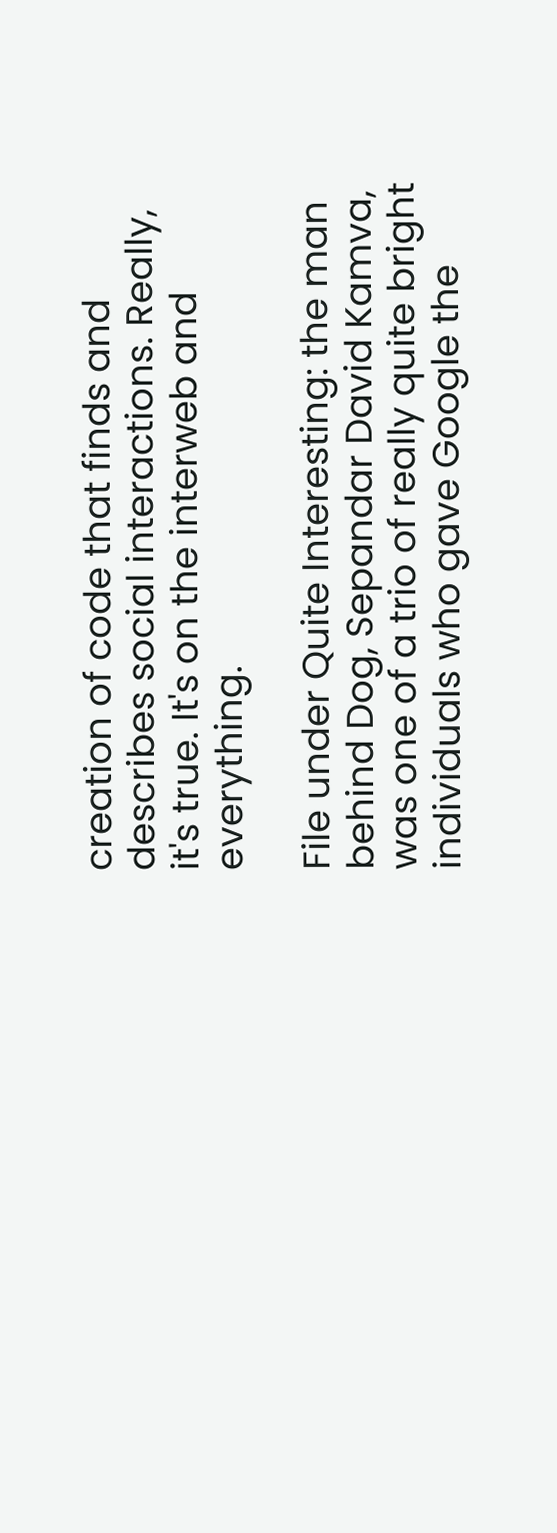creation of code that finds and describes social interactions. Really, it's true. It's on the interweb and everything.

File under Quite Interesting: the man behind Dog, Sepandar David Kamva, was one of a trio of really quite bright individuals who gave Google the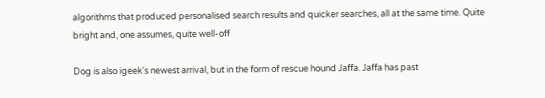algorithms that produced personalised search results and quicker searches, all at the same time. Quite bright and, one assumes, quite well-off

Dog is also igeek's newest arrival, but in the form of rescue hound Jaffa. Jaffa has past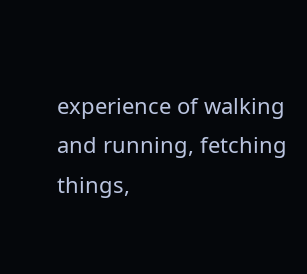experience of walking and running, fetching things,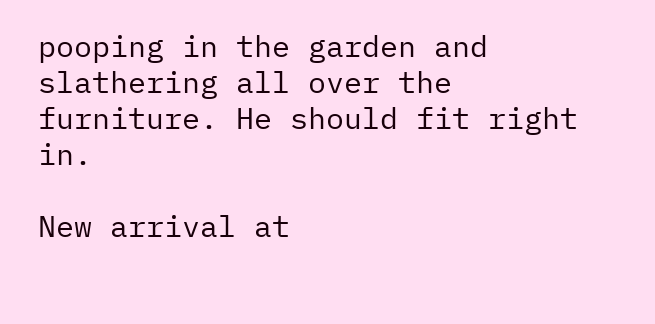pooping in the garden and slathering all over the furniture. He should fit right in.

New arrival at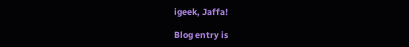igeek, Jaffa!

Blog entry is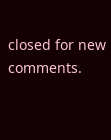closed for new comments.